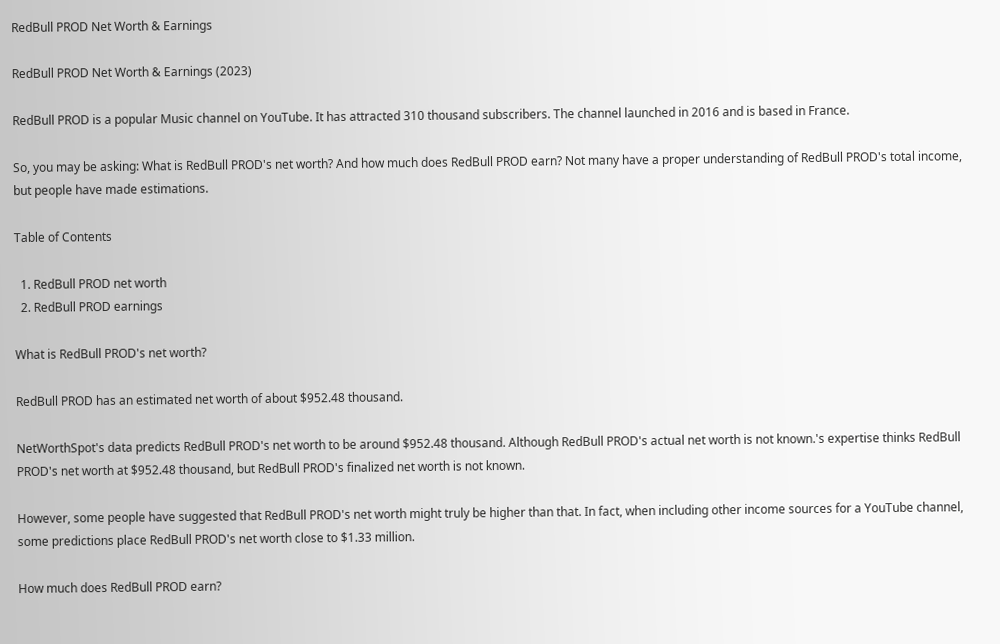RedBull PROD Net Worth & Earnings

RedBull PROD Net Worth & Earnings (2023)

RedBull PROD is a popular Music channel on YouTube. It has attracted 310 thousand subscribers. The channel launched in 2016 and is based in France.

So, you may be asking: What is RedBull PROD's net worth? And how much does RedBull PROD earn? Not many have a proper understanding of RedBull PROD's total income, but people have made estimations.

Table of Contents

  1. RedBull PROD net worth
  2. RedBull PROD earnings

What is RedBull PROD's net worth?

RedBull PROD has an estimated net worth of about $952.48 thousand.

NetWorthSpot's data predicts RedBull PROD's net worth to be around $952.48 thousand. Although RedBull PROD's actual net worth is not known.'s expertise thinks RedBull PROD's net worth at $952.48 thousand, but RedBull PROD's finalized net worth is not known.

However, some people have suggested that RedBull PROD's net worth might truly be higher than that. In fact, when including other income sources for a YouTube channel, some predictions place RedBull PROD's net worth close to $1.33 million.

How much does RedBull PROD earn?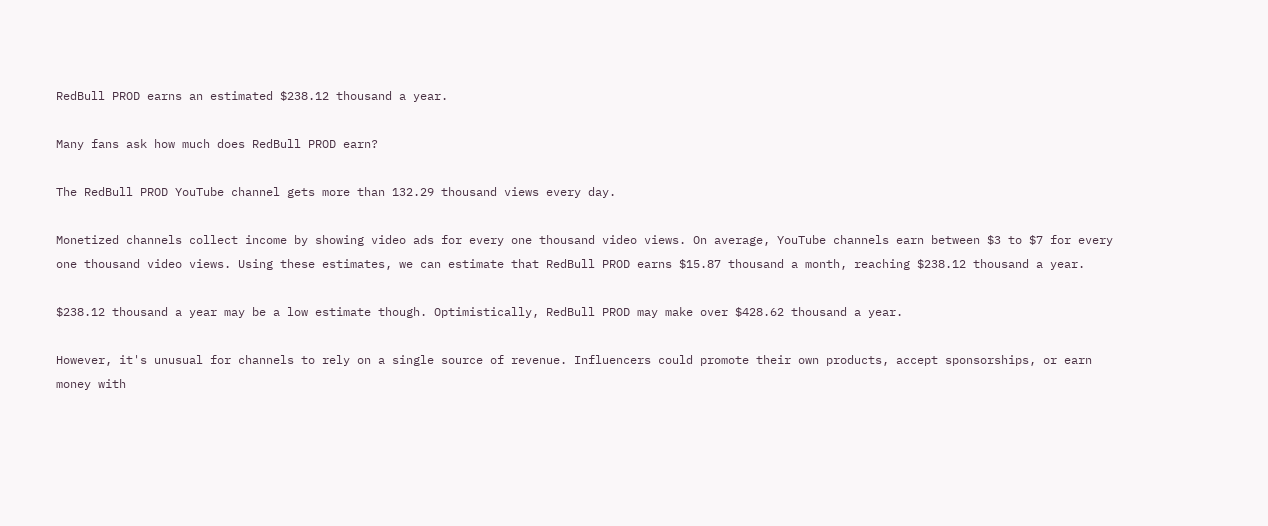RedBull PROD earns an estimated $238.12 thousand a year.

Many fans ask how much does RedBull PROD earn?

The RedBull PROD YouTube channel gets more than 132.29 thousand views every day.

Monetized channels collect income by showing video ads for every one thousand video views. On average, YouTube channels earn between $3 to $7 for every one thousand video views. Using these estimates, we can estimate that RedBull PROD earns $15.87 thousand a month, reaching $238.12 thousand a year.

$238.12 thousand a year may be a low estimate though. Optimistically, RedBull PROD may make over $428.62 thousand a year.

However, it's unusual for channels to rely on a single source of revenue. Influencers could promote their own products, accept sponsorships, or earn money with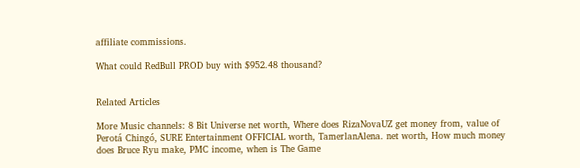affiliate commissions.

What could RedBull PROD buy with $952.48 thousand?


Related Articles

More Music channels: 8 Bit Universe net worth, Where does RizaNovaUZ get money from, value of Perotá Chingó, SURE Entertainment OFFICIAL worth, TamerlanAlena. net worth, How much money does Bruce Ryu make, PMC income, when is The Game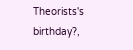Theorists's birthday?,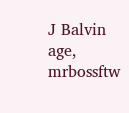J Balvin age, mrbossftw